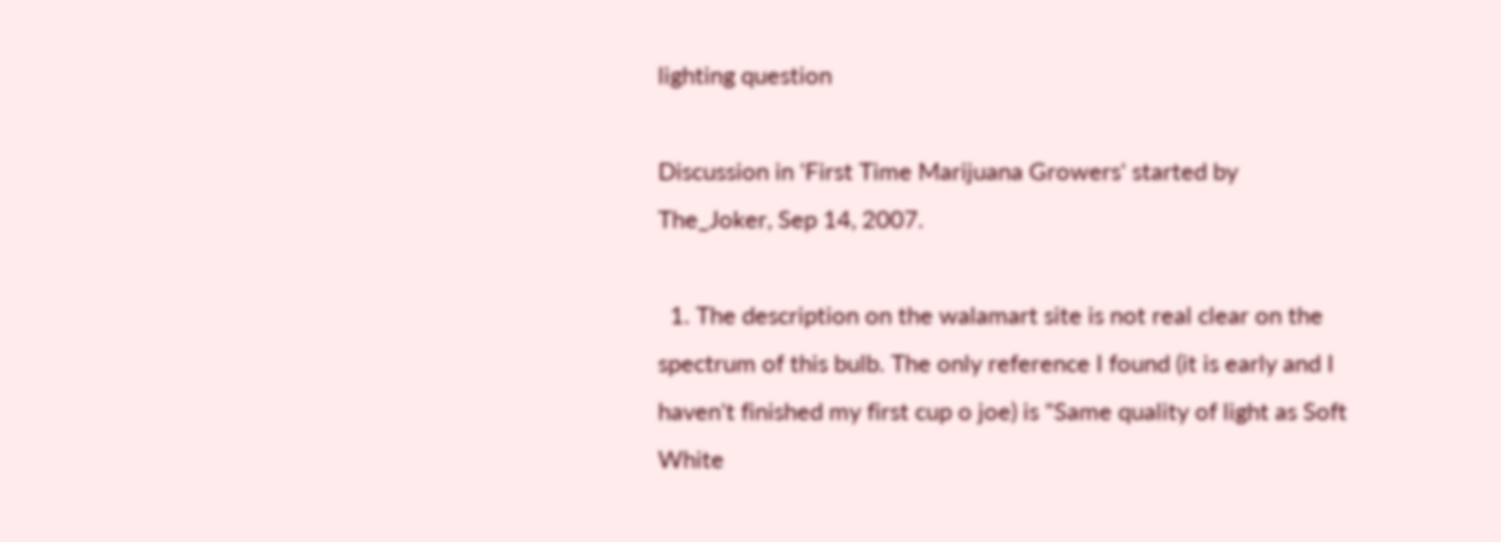lighting question

Discussion in 'First Time Marijuana Growers' started by The_Joker, Sep 14, 2007.

  1. The description on the walamart site is not real clear on the spectrum of this bulb. The only reference I found (it is early and I haven't finished my first cup o joe) is "Same quality of light as Soft White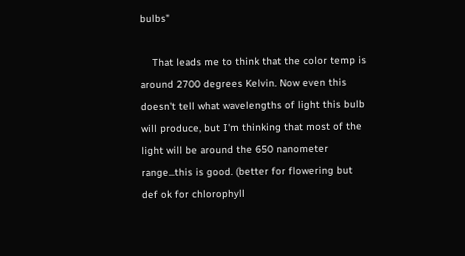bulbs"

    That leads me to think that the color temp is around 2700 degrees Kelvin. Now even this doesn't tell what wavelengths of light this bulb will produce, but I'm thinking that most of the light will be around the 650 nanometer range...this is good. (better for flowering but def ok for chlorophyll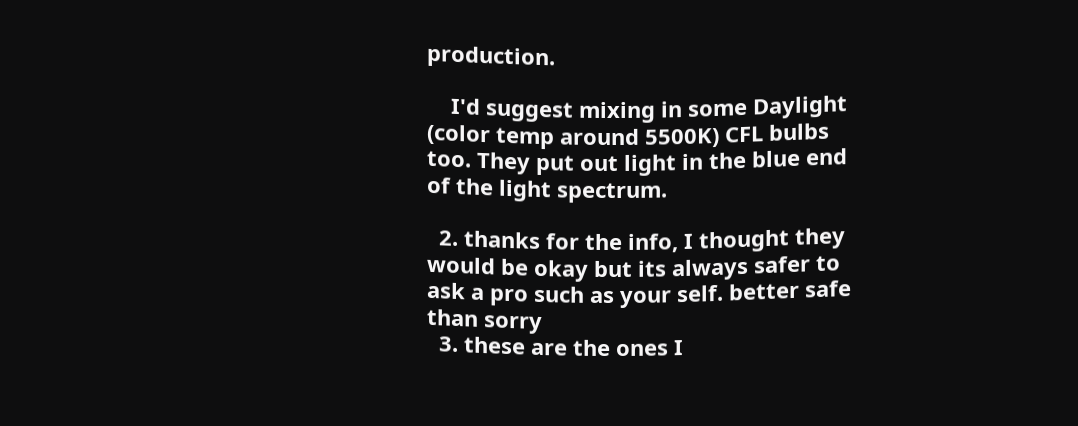production.

    I'd suggest mixing in some Daylight (color temp around 5500K) CFL bulbs too. They put out light in the blue end of the light spectrum.

  2. thanks for the info, I thought they would be okay but its always safer to ask a pro such as your self. better safe than sorry
  3. these are the ones I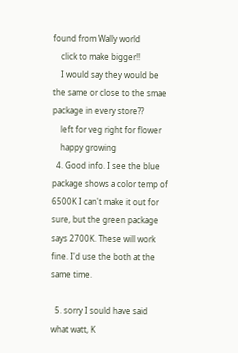found from Wally world
    click to make bigger!!
    I would say they would be the same or close to the smae package in every store??
    left for veg right for flower
    happy growing
  4. Good info. I see the blue package shows a color temp of 6500K I can't make it out for sure, but the green package says 2700K. These will work fine. I'd use the both at the same time.

  5. sorry I sould have said what watt, K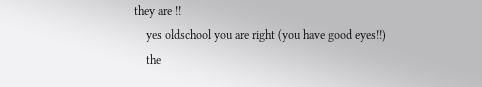they are !!
    yes oldschool you are right (you have good eyes!!)
    the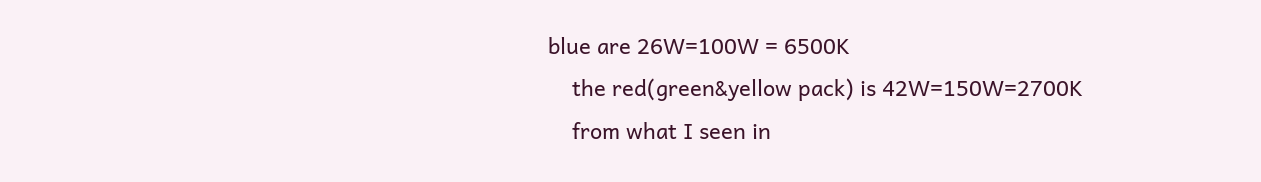blue are 26W=100W = 6500K
    the red(green&yellow pack) is 42W=150W=2700K
    from what I seen in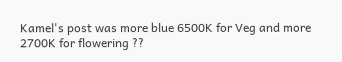Kamel's post was more blue 6500K for Veg and more 2700K for flowering ??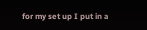for my set up I put in a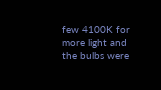few 4100K for more light and the bulbs were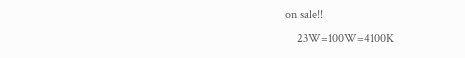on sale!!
    23W=100W=4100K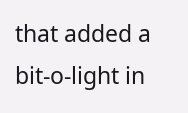that added a bit-o-light in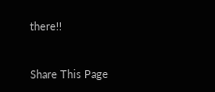there!!


Share This Page